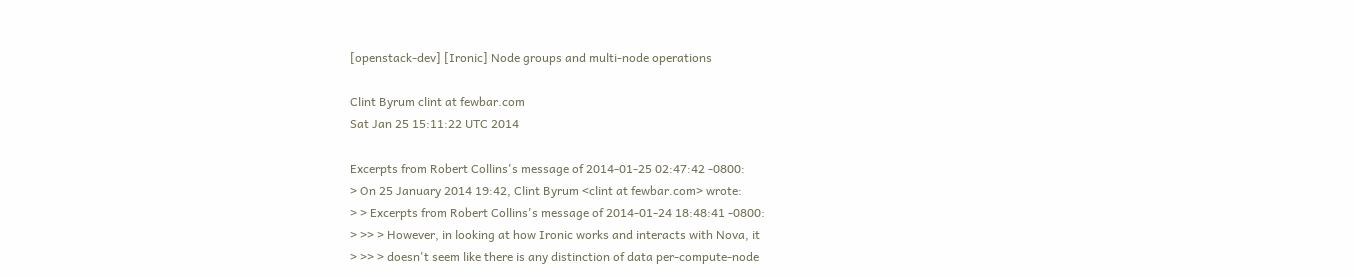[openstack-dev] [Ironic] Node groups and multi-node operations

Clint Byrum clint at fewbar.com
Sat Jan 25 15:11:22 UTC 2014

Excerpts from Robert Collins's message of 2014-01-25 02:47:42 -0800:
> On 25 January 2014 19:42, Clint Byrum <clint at fewbar.com> wrote:
> > Excerpts from Robert Collins's message of 2014-01-24 18:48:41 -0800:
> >> > However, in looking at how Ironic works and interacts with Nova, it
> >> > doesn't seem like there is any distinction of data per-compute-node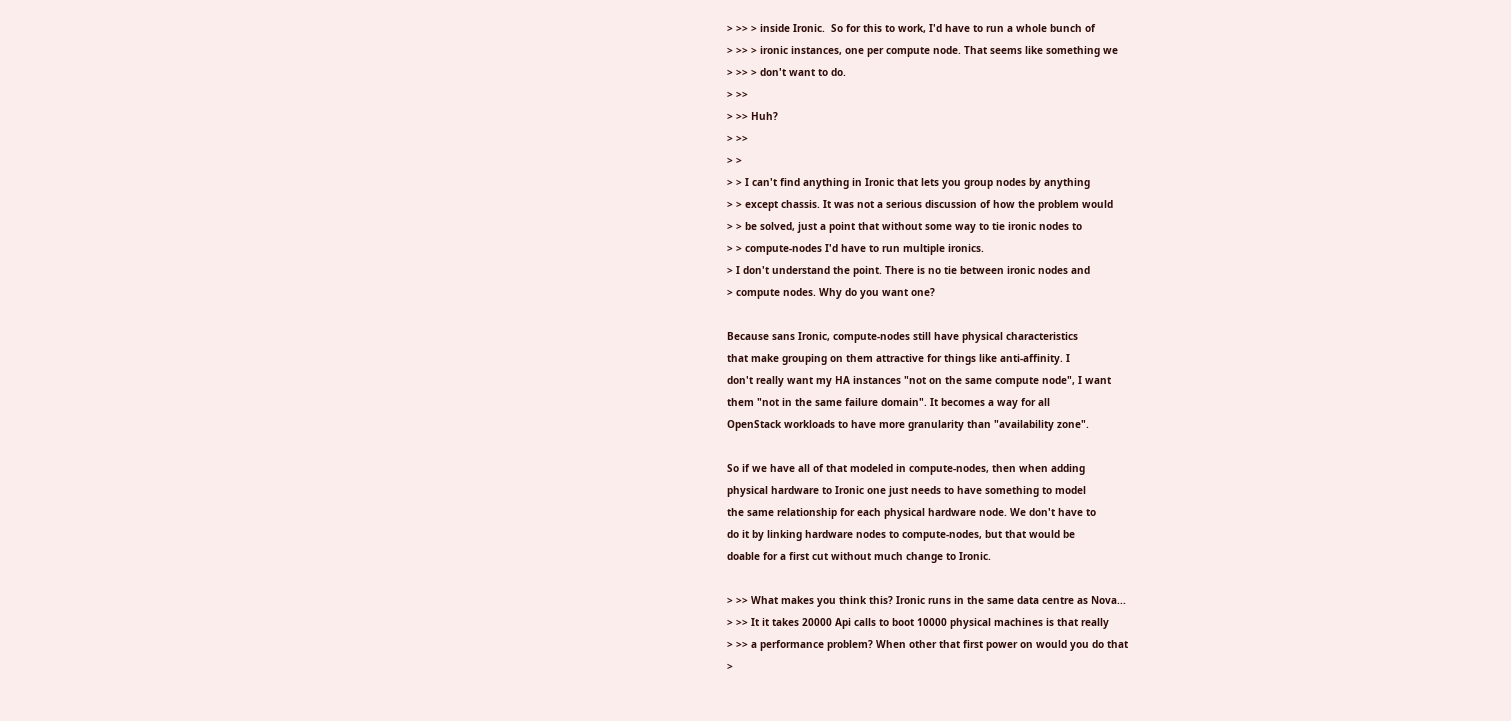> >> > inside Ironic.  So for this to work, I'd have to run a whole bunch of
> >> > ironic instances, one per compute node. That seems like something we
> >> > don't want to do.
> >>
> >> Huh?
> >>
> >
> > I can't find anything in Ironic that lets you group nodes by anything
> > except chassis. It was not a serious discussion of how the problem would
> > be solved, just a point that without some way to tie ironic nodes to
> > compute-nodes I'd have to run multiple ironics.
> I don't understand the point. There is no tie between ironic nodes and
> compute nodes. Why do you want one?

Because sans Ironic, compute-nodes still have physical characteristics
that make grouping on them attractive for things like anti-affinity. I
don't really want my HA instances "not on the same compute node", I want
them "not in the same failure domain". It becomes a way for all
OpenStack workloads to have more granularity than "availability zone".

So if we have all of that modeled in compute-nodes, then when adding
physical hardware to Ironic one just needs to have something to model
the same relationship for each physical hardware node. We don't have to
do it by linking hardware nodes to compute-nodes, but that would be
doable for a first cut without much change to Ironic.

> >> What makes you think this? Ironic runs in the same data centre as Nova...
> >> It it takes 20000 Api calls to boot 10000 physical machines is that really
> >> a performance problem? When other that first power on would you do that
>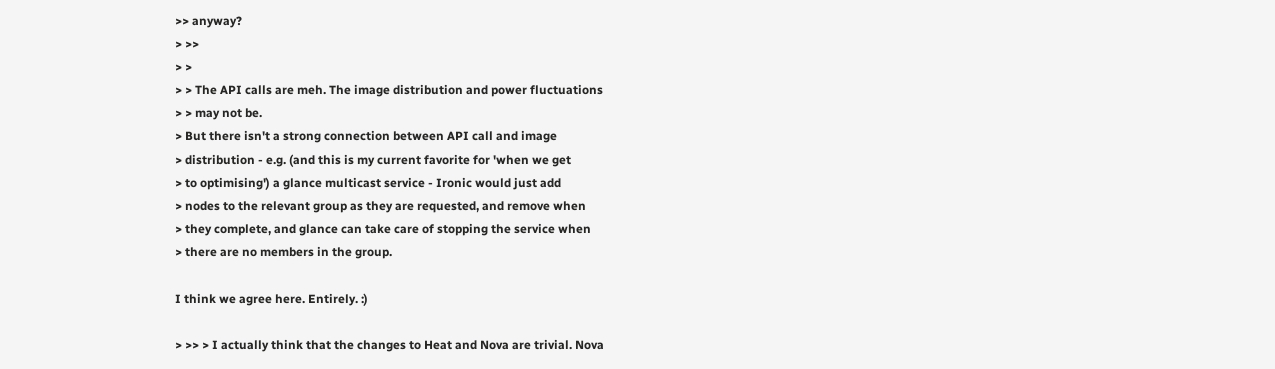>> anyway?
> >>
> >
> > The API calls are meh. The image distribution and power fluctuations
> > may not be.
> But there isn't a strong connection between API call and image
> distribution - e.g. (and this is my current favorite for 'when we get
> to optimising') a glance multicast service - Ironic would just add
> nodes to the relevant group as they are requested, and remove when
> they complete, and glance can take care of stopping the service when
> there are no members in the group.

I think we agree here. Entirely. :)

> >> > I actually think that the changes to Heat and Nova are trivial. Nova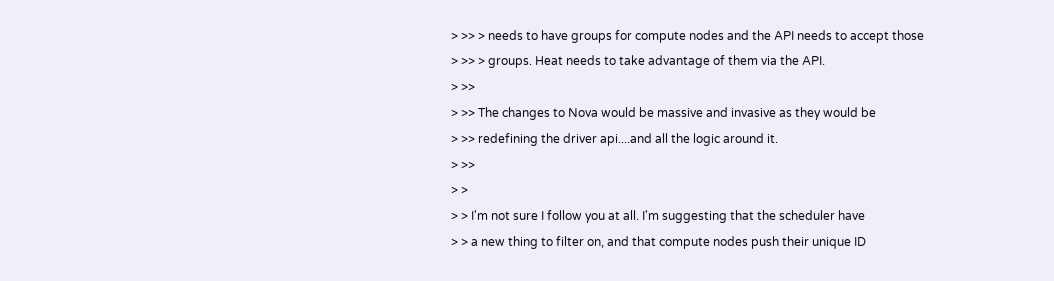> >> > needs to have groups for compute nodes and the API needs to accept those
> >> > groups. Heat needs to take advantage of them via the API.
> >>
> >> The changes to Nova would be massive and invasive as they would be
> >> redefining the driver api....and all the logic around it.
> >>
> >
> > I'm not sure I follow you at all. I'm suggesting that the scheduler have
> > a new thing to filter on, and that compute nodes push their unique ID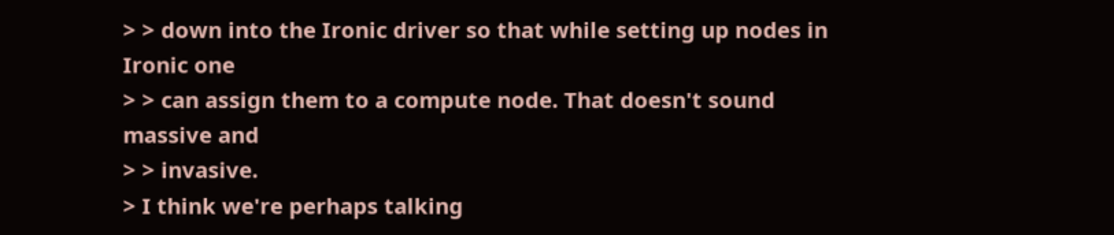> > down into the Ironic driver so that while setting up nodes in Ironic one
> > can assign them to a compute node. That doesn't sound massive and
> > invasive.
> I think we're perhaps talking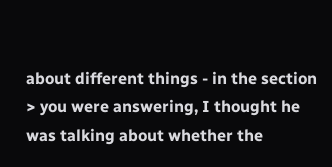about different things - in the section
> you were answering, I thought he was talking about whether the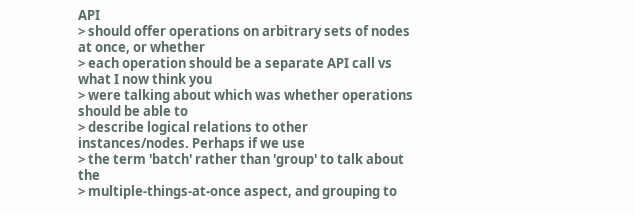API
> should offer operations on arbitrary sets of nodes at once, or whether
> each operation should be a separate API call vs what I now think you
> were talking about which was whether operations should be able to
> describe logical relations to other instances/nodes. Perhaps if we use
> the term 'batch' rather than 'group' to talk about the
> multiple-things-at-once aspect, and grouping to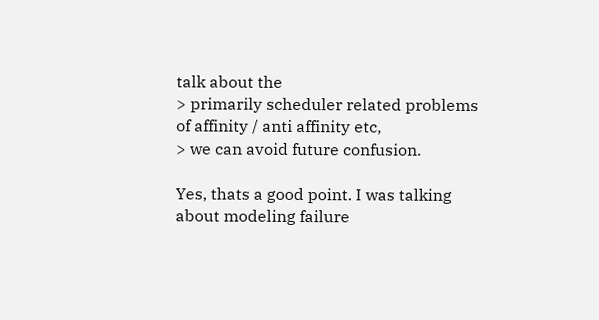talk about the
> primarily scheduler related problems of affinity / anti affinity etc,
> we can avoid future confusion.

Yes, thats a good point. I was talking about modeling failure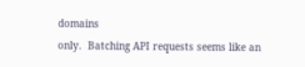domains
only.  Batching API requests seems like an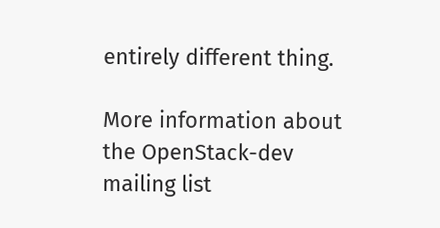entirely different thing.

More information about the OpenStack-dev mailing list